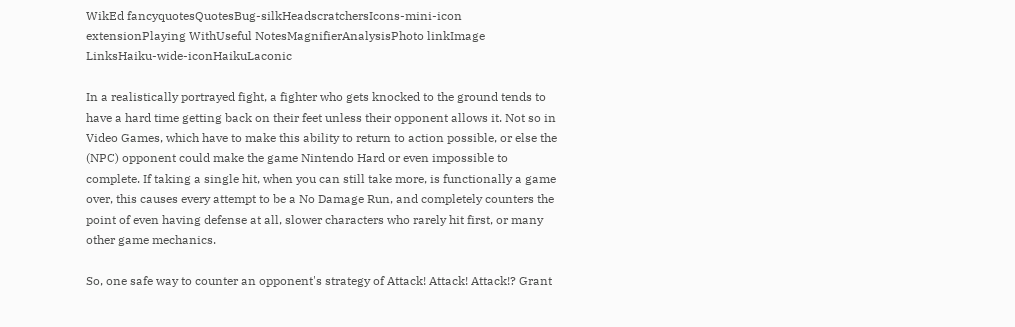WikEd fancyquotesQuotesBug-silkHeadscratchersIcons-mini-icon extensionPlaying WithUseful NotesMagnifierAnalysisPhoto linkImage LinksHaiku-wide-iconHaikuLaconic

In a realistically portrayed fight, a fighter who gets knocked to the ground tends to have a hard time getting back on their feet unless their opponent allows it. Not so in Video Games, which have to make this ability to return to action possible, or else the (NPC) opponent could make the game Nintendo Hard or even impossible to complete. If taking a single hit, when you can still take more, is functionally a game over, this causes every attempt to be a No Damage Run, and completely counters the point of even having defense at all, slower characters who rarely hit first, or many other game mechanics.

So, one safe way to counter an opponent's strategy of Attack! Attack! Attack!? Grant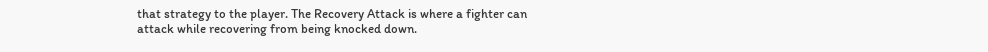that strategy to the player. The Recovery Attack is where a fighter can attack while recovering from being knocked down.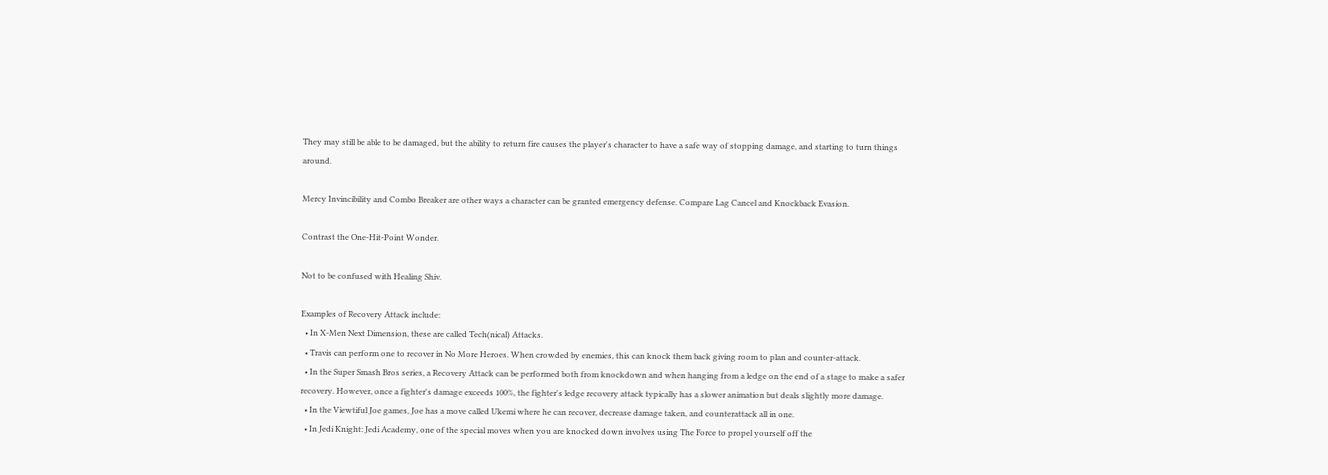They may still be able to be damaged, but the ability to return fire causes the player's character to have a safe way of stopping damage, and starting to turn things around.

Mercy Invincibility and Combo Breaker are other ways a character can be granted emergency defense. Compare Lag Cancel and Knockback Evasion.

Contrast the One-Hit-Point Wonder.

Not to be confused with Healing Shiv.

Examples of Recovery Attack include:
  • In X-Men Next Dimension, these are called Tech(nical) Attacks.
  • Travis can perform one to recover in No More Heroes. When crowded by enemies, this can knock them back giving room to plan and counter-attack.
  • In the Super Smash Bros series, a Recovery Attack can be performed both from knockdown and when hanging from a ledge on the end of a stage to make a safer recovery. However, once a fighter's damage exceeds 100%, the fighter's ledge recovery attack typically has a slower animation but deals slightly more damage.
  • In the Viewtiful Joe games, Joe has a move called Ukemi where he can recover, decrease damage taken, and counterattack all in one.
  • In Jedi Knight: Jedi Academy, one of the special moves when you are knocked down involves using The Force to propel yourself off the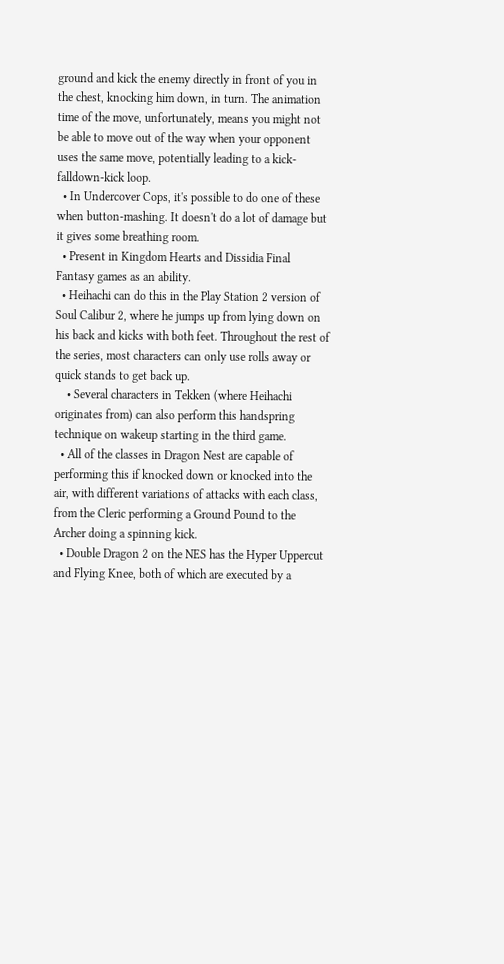ground and kick the enemy directly in front of you in the chest, knocking him down, in turn. The animation time of the move, unfortunately, means you might not be able to move out of the way when your opponent uses the same move, potentially leading to a kick-falldown-kick loop.
  • In Undercover Cops, it's possible to do one of these when button-mashing. It doesn't do a lot of damage but it gives some breathing room.
  • Present in Kingdom Hearts and Dissidia Final Fantasy games as an ability.
  • Heihachi can do this in the Play Station 2 version of Soul Calibur 2, where he jumps up from lying down on his back and kicks with both feet. Throughout the rest of the series, most characters can only use rolls away or quick stands to get back up.
    • Several characters in Tekken (where Heihachi originates from) can also perform this handspring technique on wakeup starting in the third game.
  • All of the classes in Dragon Nest are capable of performing this if knocked down or knocked into the air, with different variations of attacks with each class, from the Cleric performing a Ground Pound to the Archer doing a spinning kick.
  • Double Dragon 2 on the NES has the Hyper Uppercut and Flying Knee, both of which are executed by a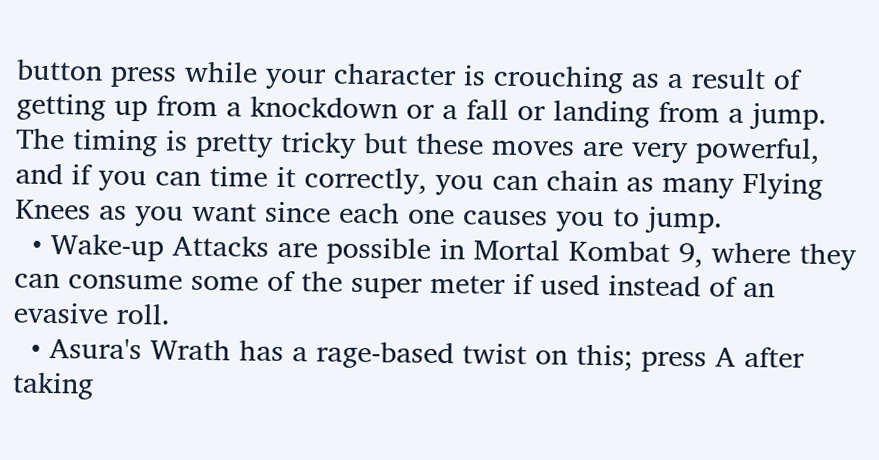button press while your character is crouching as a result of getting up from a knockdown or a fall or landing from a jump. The timing is pretty tricky but these moves are very powerful, and if you can time it correctly, you can chain as many Flying Knees as you want since each one causes you to jump.
  • Wake-up Attacks are possible in Mortal Kombat 9, where they can consume some of the super meter if used instead of an evasive roll.
  • Asura's Wrath has a rage-based twist on this; press A after taking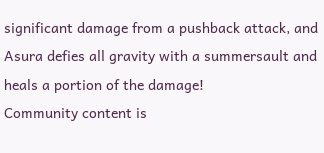significant damage from a pushback attack, and Asura defies all gravity with a summersault and heals a portion of the damage!
Community content is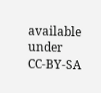available under CC-BY-SA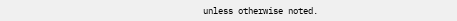unless otherwise noted.